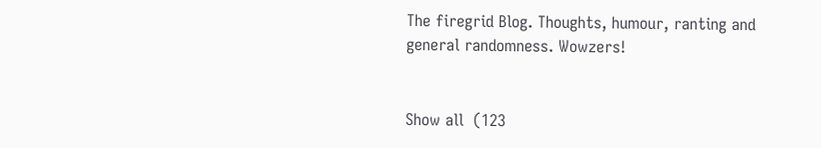The firegrid Blog. Thoughts, humour, ranting and general randomness. Wowzers!


Show all  (123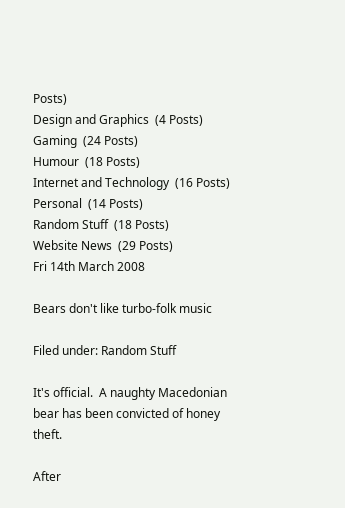Posts)
Design and Graphics  (4 Posts)
Gaming  (24 Posts)
Humour  (18 Posts)
Internet and Technology  (16 Posts)
Personal  (14 Posts)
Random Stuff  (18 Posts)
Website News  (29 Posts)
Fri 14th March 2008

Bears don't like turbo-folk music

Filed under: Random Stuff

It's official.  A naughty Macedonian bear has been convicted of honey theft.

After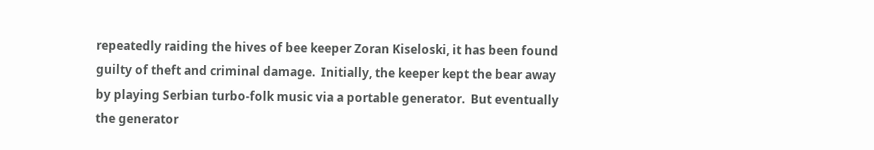repeatedly raiding the hives of bee keeper Zoran Kiseloski, it has been found guilty of theft and criminal damage.  Initially, the keeper kept the bear away by playing Serbian turbo-folk music via a portable generator.  But eventually the generator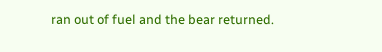ran out of fuel and the bear returned.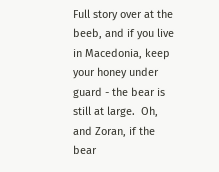Full story over at the beeb, and if you live in Macedonia, keep your honey under guard - the bear is still at large.  Oh, and Zoran, if the bear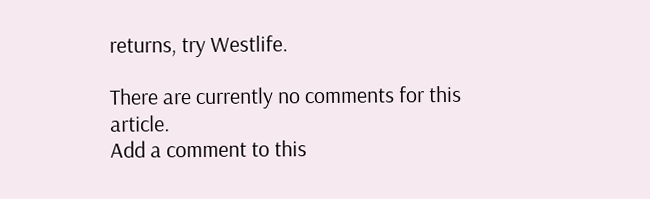returns, try Westlife.

There are currently no comments for this article.
Add a comment to this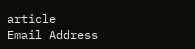article
Email Address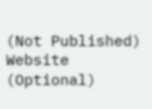(Not Published)
Website (Optional)